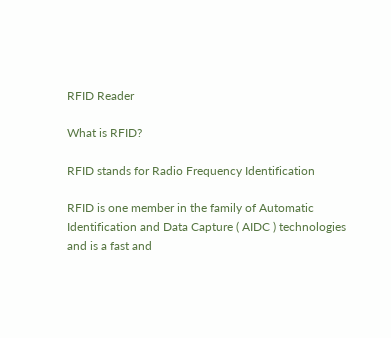RFID Reader

What is RFID?

RFID stands for Radio Frequency Identification

RFID is one member in the family of Automatic Identification and Data Capture ( AIDC ) technologies and is a fast and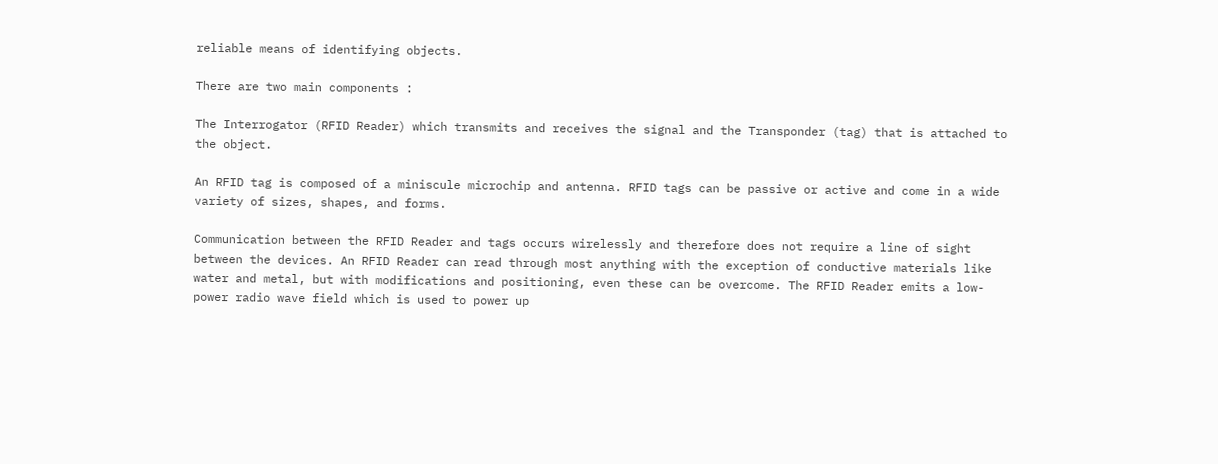reliable means of identifying objects.

There are two main components :

The Interrogator (RFID Reader) which transmits and receives the signal and the Transponder (tag) that is attached to the object.

An RFID tag is composed of a miniscule microchip and antenna. RFID tags can be passive or active and come in a wide variety of sizes, shapes, and forms.

Communication between the RFID Reader and tags occurs wirelessly and therefore does not require a line of sight between the devices. An RFID Reader can read through most anything with the exception of conductive materials like water and metal, but with modifications and positioning, even these can be overcome. The RFID Reader emits a low-power radio wave field which is used to power up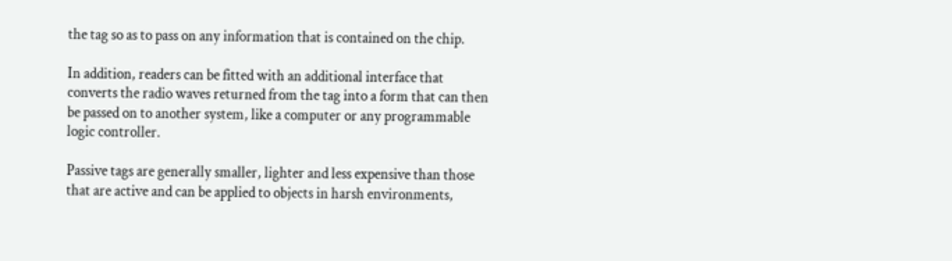the tag so as to pass on any information that is contained on the chip.

In addition, readers can be fitted with an additional interface that converts the radio waves returned from the tag into a form that can then be passed on to another system, like a computer or any programmable logic controller.

Passive tags are generally smaller, lighter and less expensive than those that are active and can be applied to objects in harsh environments,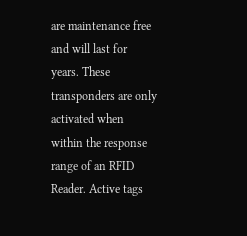are maintenance free and will last for years. These transponders are only activated when within the response range of an RFID Reader. Active tags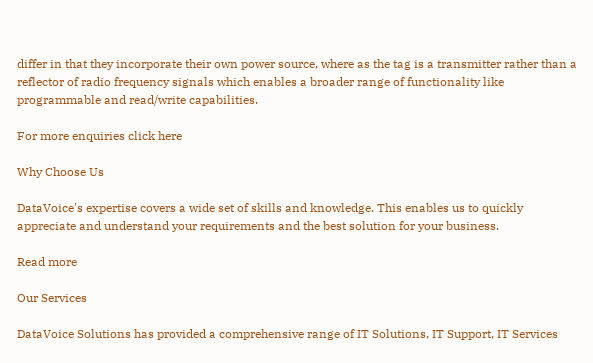differ in that they incorporate their own power source, where as the tag is a transmitter rather than a reflector of radio frequency signals which enables a broader range of functionality like programmable and read/write capabilities.

For more enquiries click here

Why Choose Us

DataVoice's expertise covers a wide set of skills and knowledge. This enables us to quickly appreciate and understand your requirements and the best solution for your business.

Read more

Our Services

DataVoice Solutions has provided a comprehensive range of IT Solutions, IT Support, IT Services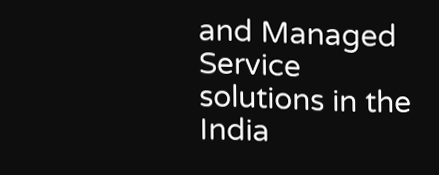and Managed Service solutions in the India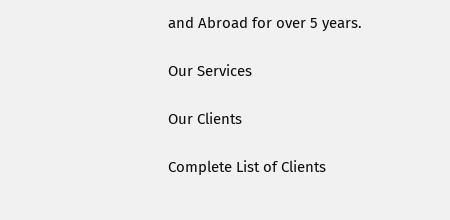and Abroad for over 5 years.

Our Services

Our Clients

Complete List of Clients